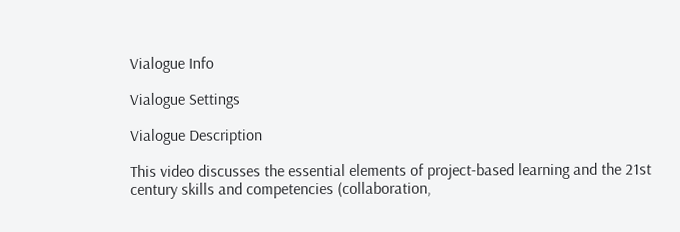Vialogue Info

Vialogue Settings

Vialogue Description

This video discusses the essential elements of project-based learning and the 21st century skills and competencies (collaboration,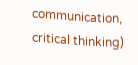communication, critical thinking)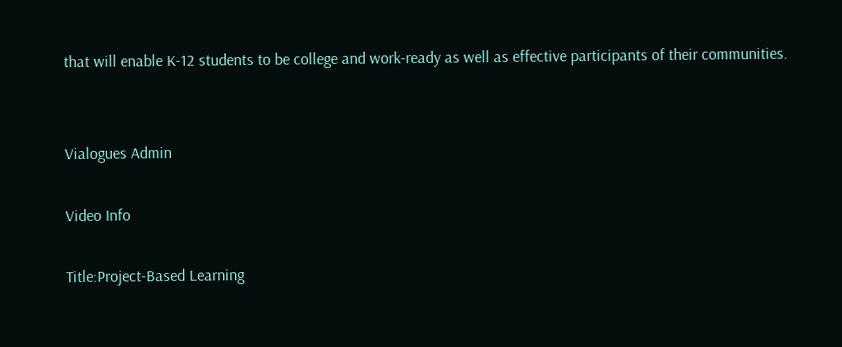that will enable K-12 students to be college and work-ready as well as effective participants of their communities.


Vialogues Admin

Video Info

Title:Project-Based Learning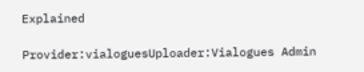Explained

Provider:vialoguesUploader:Vialogues Admin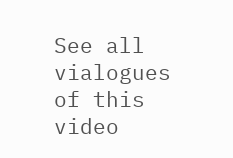See all vialogues of this video